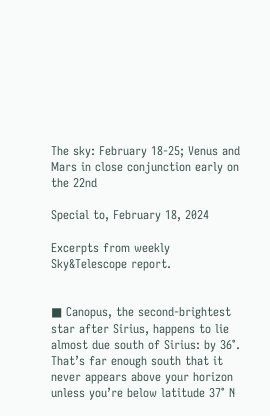The sky: February 18-25; Venus and Mars in close conjunction early on the 22nd

Special to, February 18, 2024

Excerpts from weekly Sky&Telescope report.


■ Canopus, the second-brightest star after Sirius, happens to lie almost due south of Sirius: by 36°. That’s far enough south that it never appears above your horizon unless you’re below latitude 37° N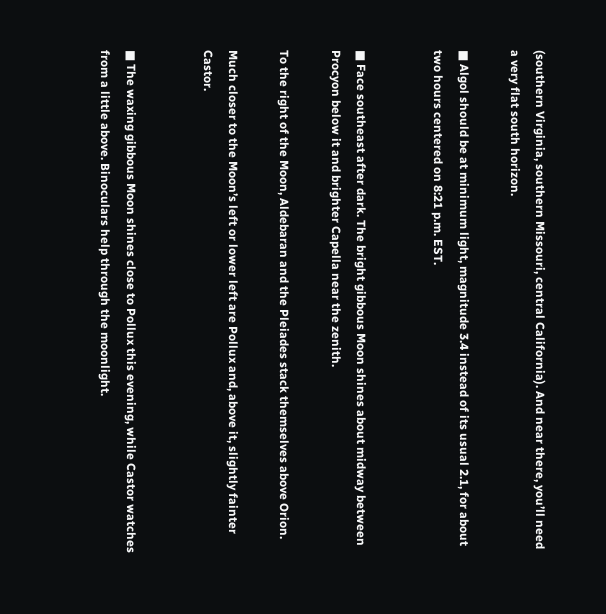(southern Virginia, southern Missouri, central California). And near there, you’ll need a very flat south horizon.

■ Algol should be at minimum light, magnitude 3.4 instead of its usual 2.1, for about two hours centered on 8:21 p.m. EST.


■ Face southeast after dark. The bright gibbous Moon shines about midway between Procyon below it and brighter Capella near the zenith.

To the right of the Moon, Aldebaran and the Pleiades stack themselves above Orion.

Much closer to the Moon’s left or lower left are Pollux and, above it, slightly fainter Castor.


■ The waxing gibbous Moon shines close to Pollux this evening, while Castor watches from a little above. Binoculars help through the moonlight.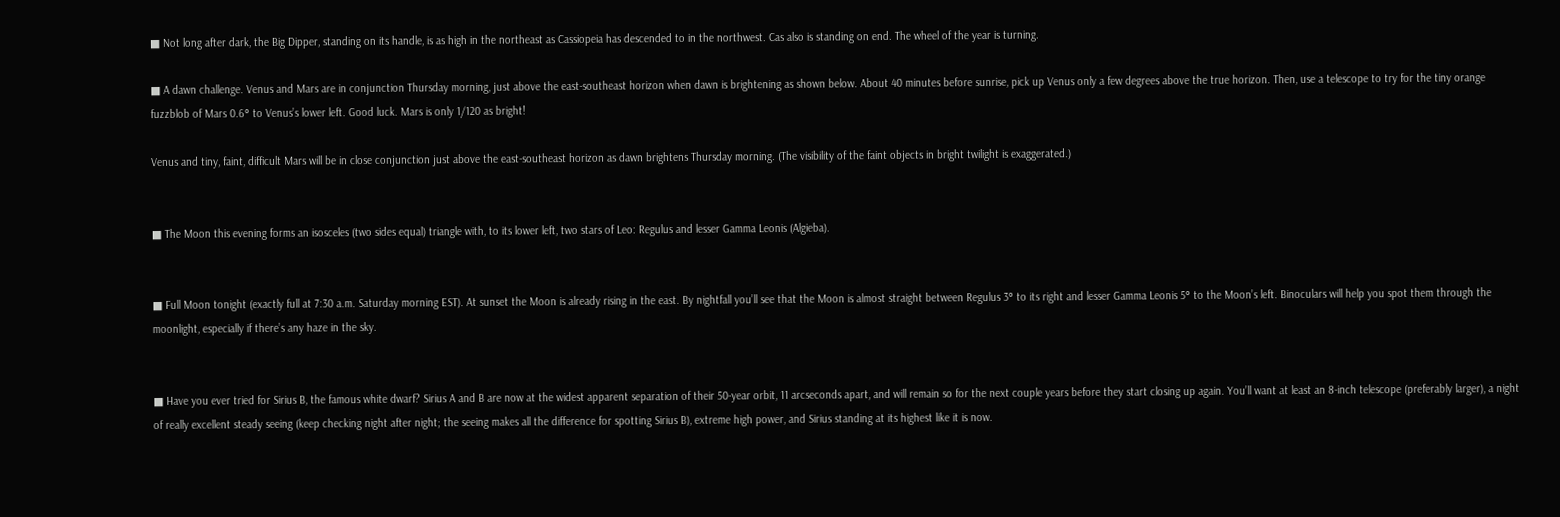■ Not long after dark, the Big Dipper, standing on its handle, is as high in the northeast as Cassiopeia has descended to in the northwest. Cas also is standing on end. The wheel of the year is turning.

■ A dawn challenge. Venus and Mars are in conjunction Thursday morning, just above the east-southeast horizon when dawn is brightening as shown below. About 40 minutes before sunrise, pick up Venus only a few degrees above the true horizon. Then, use a telescope to try for the tiny orange fuzzblob of Mars 0.6° to Venus’s lower left. Good luck. Mars is only 1/120 as bright!

Venus and tiny, faint, difficult Mars will be in close conjunction just above the east-southeast horizon as dawn brightens Thursday morning. (The visibility of the faint objects in bright twilight is exaggerated.)


■ The Moon this evening forms an isosceles (two sides equal) triangle with, to its lower left, two stars of Leo: Regulus and lesser Gamma Leonis (Algieba).


■ Full Moon tonight (exactly full at 7:30 a.m. Saturday morning EST). At sunset the Moon is already rising in the east. By nightfall you’ll see that the Moon is almost straight between Regulus 3° to its right and lesser Gamma Leonis 5° to the Moon’s left. Binoculars will help you spot them through the moonlight, especially if there’s any haze in the sky.


■ Have you ever tried for Sirius B, the famous white dwarf? Sirius A and B are now at the widest apparent separation of their 50-year orbit, 11 arcseconds apart, and will remain so for the next couple years before they start closing up again. You’ll want at least an 8-inch telescope (preferably larger), a night of really excellent steady seeing (keep checking night after night; the seeing makes all the difference for spotting Sirius B), extreme high power, and Sirius standing at its highest like it is now.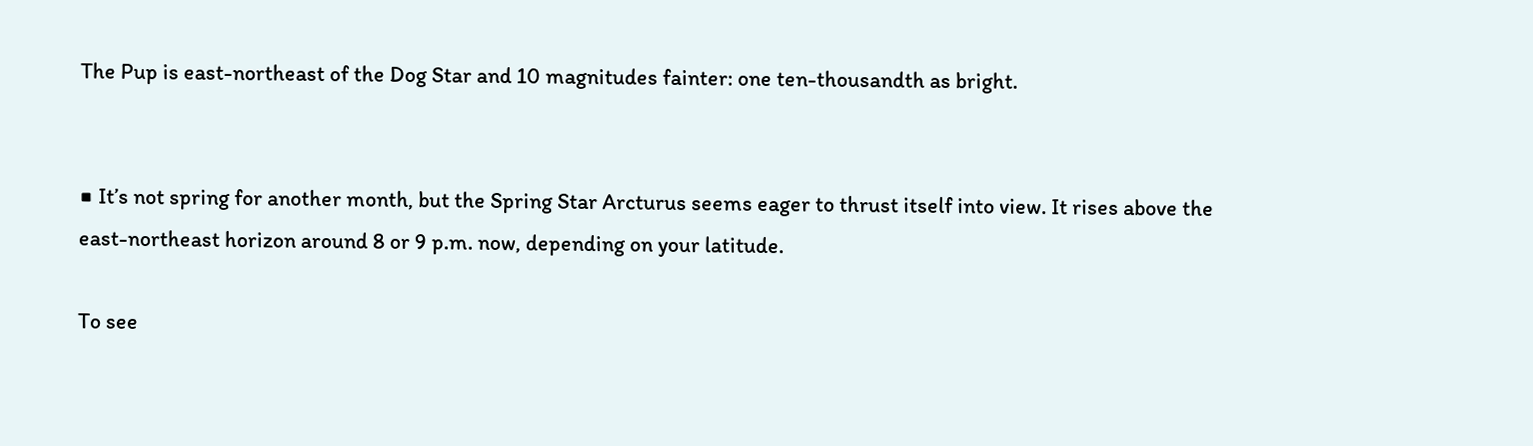The Pup is east-northeast of the Dog Star and 10 magnitudes fainter: one ten-thousandth as bright.


■ It’s not spring for another month, but the Spring Star Arcturus seems eager to thrust itself into view. It rises above the east-northeast horizon around 8 or 9 p.m. now, depending on your latitude.

To see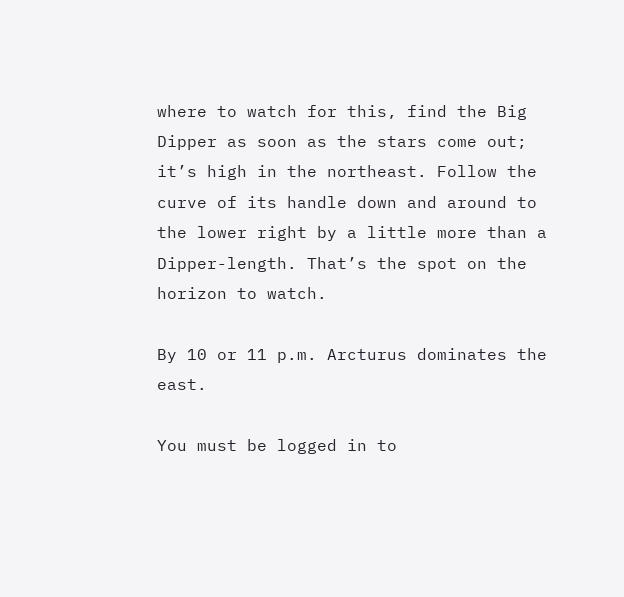where to watch for this, find the Big Dipper as soon as the stars come out; it’s high in the northeast. Follow the curve of its handle down and around to the lower right by a little more than a Dipper-length. That’s the spot on the horizon to watch.

By 10 or 11 p.m. Arcturus dominates the east.

You must be logged in to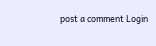post a comment Login